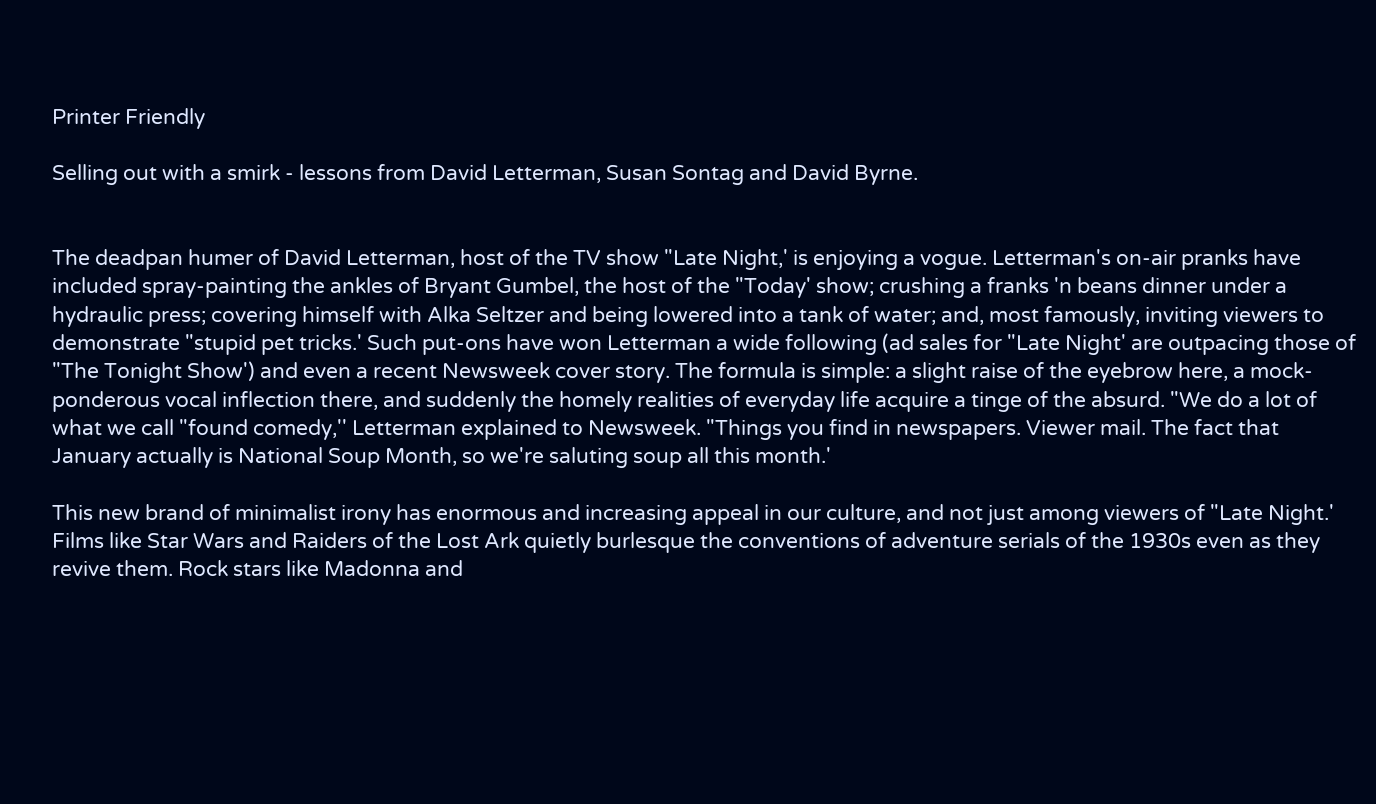Printer Friendly

Selling out with a smirk - lessons from David Letterman, Susan Sontag and David Byrne.


The deadpan humer of David Letterman, host of the TV show "Late Night,' is enjoying a vogue. Letterman's on-air pranks have included spray-painting the ankles of Bryant Gumbel, the host of the "Today' show; crushing a franks 'n beans dinner under a hydraulic press; covering himself with Alka Seltzer and being lowered into a tank of water; and, most famously, inviting viewers to demonstrate "stupid pet tricks.' Such put-ons have won Letterman a wide following (ad sales for "Late Night' are outpacing those of "The Tonight Show') and even a recent Newsweek cover story. The formula is simple: a slight raise of the eyebrow here, a mock-ponderous vocal inflection there, and suddenly the homely realities of everyday life acquire a tinge of the absurd. "We do a lot of what we call "found comedy,'' Letterman explained to Newsweek. "Things you find in newspapers. Viewer mail. The fact that January actually is National Soup Month, so we're saluting soup all this month.'

This new brand of minimalist irony has enormous and increasing appeal in our culture, and not just among viewers of "Late Night.' Films like Star Wars and Raiders of the Lost Ark quietly burlesque the conventions of adventure serials of the 1930s even as they revive them. Rock stars like Madonna and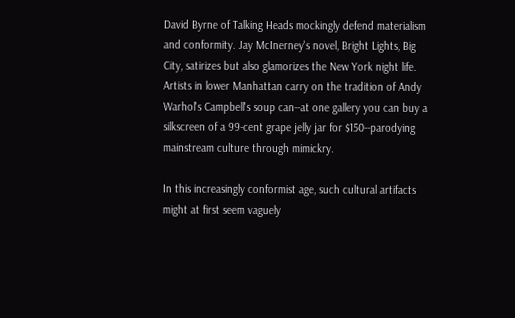David Byrne of Talking Heads mockingly defend materialism and conformity. Jay McInerney's novel, Bright Lights, Big City, satirizes but also glamorizes the New York night life. Artists in lower Manhattan carry on the tradition of Andy Warhol's Campbell's soup can--at one gallery you can buy a silkscreen of a 99-cent grape jelly jar for $150--parodying mainstream culture through mimickry.

In this increasingly conformist age, such cultural artifacts might at first seem vaguely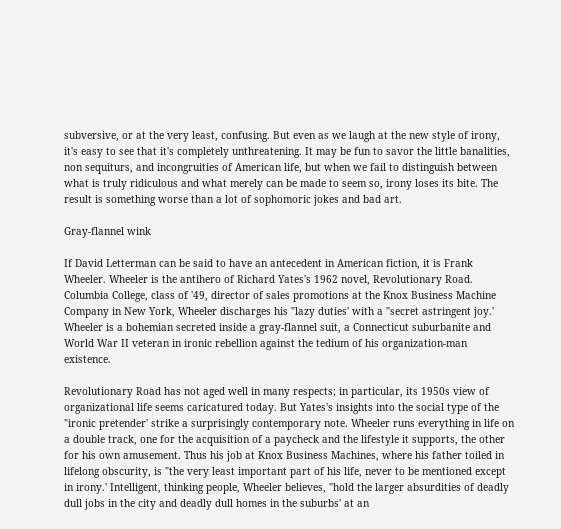subversive, or at the very least, confusing. But even as we laugh at the new style of irony, it's easy to see that it's completely unthreatening. It may be fun to savor the little banalities, non sequiturs, and incongruities of American life, but when we fail to distinguish between what is truly ridiculous and what merely can be made to seem so, irony loses its bite. The result is something worse than a lot of sophomoric jokes and bad art.

Gray-flannel wink

If David Letterman can be said to have an antecedent in American fiction, it is Frank Wheeler. Wheeler is the antihero of Richard Yates's 1962 novel, Revolutionary Road. Columbia College, class of '49, director of sales promotions at the Knox Business Machine Company in New York, Wheeler discharges his "lazy duties' with a "secret astringent joy.' Wheeler is a bohemian secreted inside a gray-flannel suit, a Connecticut suburbanite and World War II veteran in ironic rebellion against the tedium of his organization-man existence.

Revolutionary Road has not aged well in many respects; in particular, its 1950s view of organizational life seems caricatured today. But Yates's insights into the social type of the "ironic pretender' strike a surprisingly contemporary note. Wheeler runs everything in life on a double track, one for the acquisition of a paycheck and the lifestyle it supports, the other for his own amusement. Thus his job at Knox Business Machines, where his father toiled in lifelong obscurity, is "the very least important part of his life, never to be mentioned except in irony.' Intelligent, thinking people, Wheeler believes, "hold the larger absurdities of deadly dull jobs in the city and deadly dull homes in the suburbs' at an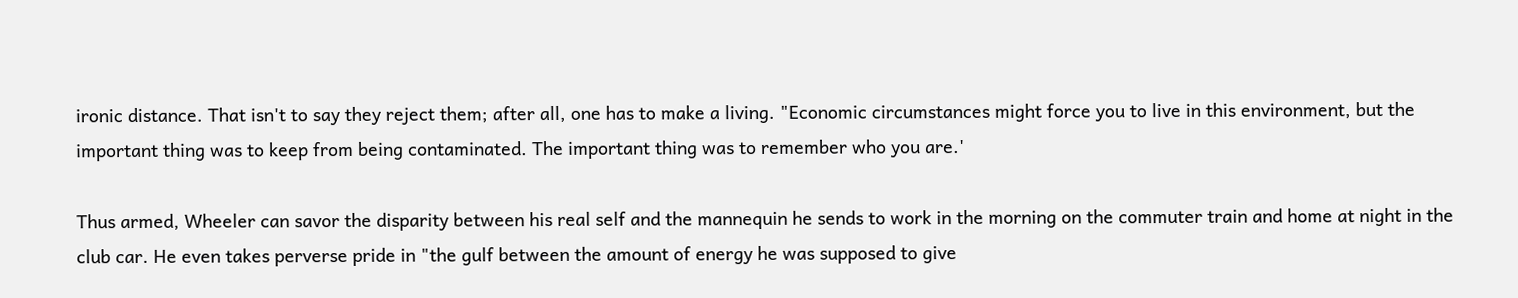ironic distance. That isn't to say they reject them; after all, one has to make a living. "Economic circumstances might force you to live in this environment, but the important thing was to keep from being contaminated. The important thing was to remember who you are.'

Thus armed, Wheeler can savor the disparity between his real self and the mannequin he sends to work in the morning on the commuter train and home at night in the club car. He even takes perverse pride in "the gulf between the amount of energy he was supposed to give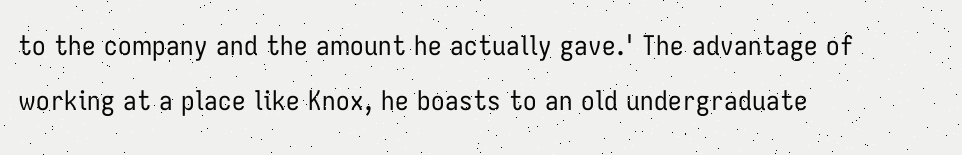to the company and the amount he actually gave.' The advantage of working at a place like Knox, he boasts to an old undergraduate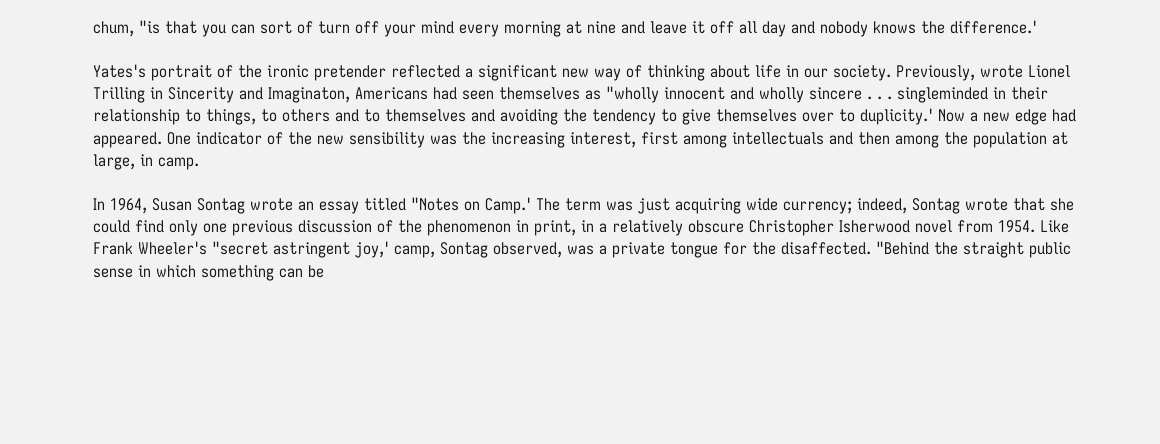chum, "is that you can sort of turn off your mind every morning at nine and leave it off all day and nobody knows the difference.'

Yates's portrait of the ironic pretender reflected a significant new way of thinking about life in our society. Previously, wrote Lionel Trilling in Sincerity and Imaginaton, Americans had seen themselves as "wholly innocent and wholly sincere . . . singleminded in their relationship to things, to others and to themselves and avoiding the tendency to give themselves over to duplicity.' Now a new edge had appeared. One indicator of the new sensibility was the increasing interest, first among intellectuals and then among the population at large, in camp.

In 1964, Susan Sontag wrote an essay titled "Notes on Camp.' The term was just acquiring wide currency; indeed, Sontag wrote that she could find only one previous discussion of the phenomenon in print, in a relatively obscure Christopher Isherwood novel from 1954. Like Frank Wheeler's "secret astringent joy,' camp, Sontag observed, was a private tongue for the disaffected. "Behind the straight public sense in which something can be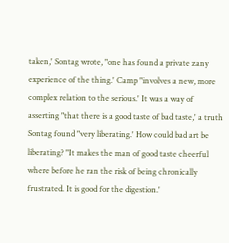taken,' Sontag wrote, "one has found a private zany experience of the thing.' Camp "involves a new, more complex relation to the serious.' It was a way of asserting "that there is a good taste of bad taste,' a truth Sontag found "very liberating.' How could bad art be liberating? "It makes the man of good taste cheerful where before he ran the risk of being chronically frustrated. It is good for the digestion.'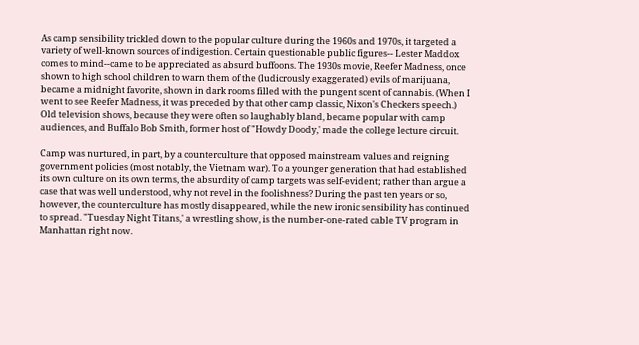As camp sensibility trickled down to the popular culture during the 1960s and 1970s, it targeted a variety of well-known sources of indigestion. Certain questionable public figures-- Lester Maddox comes to mind--came to be appreciated as absurd buffoons. The 1930s movie, Reefer Madness, once shown to high school children to warn them of the (ludicrously exaggerated) evils of marijuana, became a midnight favorite, shown in dark rooms filled with the pungent scent of cannabis. (When I went to see Reefer Madness, it was preceded by that other camp classic, Nixon's Checkers speech.) Old television shows, because they were often so laughably bland, became popular with camp audiences, and Buffalo Bob Smith, former host of "Howdy Doody,' made the college lecture circuit.

Camp was nurtured, in part, by a counterculture that opposed mainstream values and reigning government policies (most notably, the Vietnam war). To a younger generation that had established its own culture on its own terms, the absurdity of camp targets was self-evident; rather than argue a case that was well understood, why not revel in the foolishness? During the past ten years or so, however, the counterculture has mostly disappeared, while the new ironic sensibility has continued to spread. "Tuesday Night Titans,' a wrestling show, is the number-one-rated cable TV program in Manhattan right now.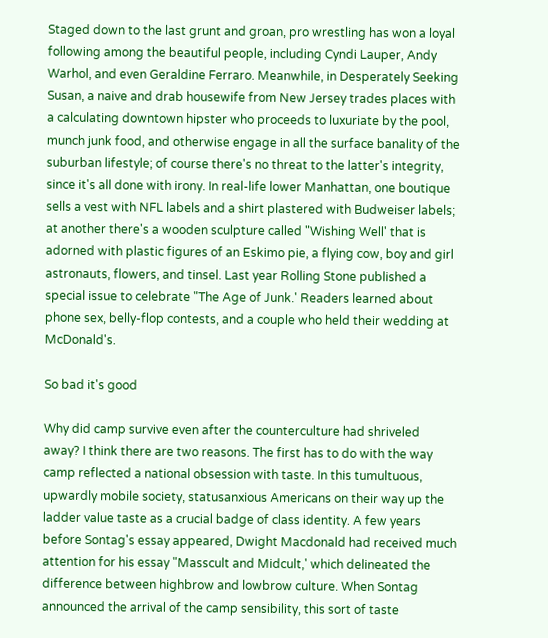Staged down to the last grunt and groan, pro wrestling has won a loyal following among the beautiful people, including Cyndi Lauper, Andy Warhol, and even Geraldine Ferraro. Meanwhile, in Desperately Seeking Susan, a naive and drab housewife from New Jersey trades places with a calculating downtown hipster who proceeds to luxuriate by the pool, munch junk food, and otherwise engage in all the surface banality of the suburban lifestyle; of course there's no threat to the latter's integrity, since it's all done with irony. In real-life lower Manhattan, one boutique sells a vest with NFL labels and a shirt plastered with Budweiser labels; at another there's a wooden sculpture called "Wishing Well' that is adorned with plastic figures of an Eskimo pie, a flying cow, boy and girl astronauts, flowers, and tinsel. Last year Rolling Stone published a special issue to celebrate "The Age of Junk.' Readers learned about phone sex, belly-flop contests, and a couple who held their wedding at McDonald's.

So bad it's good

Why did camp survive even after the counterculture had shriveled away? I think there are two reasons. The first has to do with the way camp reflected a national obsession with taste. In this tumultuous, upwardly mobile society, statusanxious Americans on their way up the ladder value taste as a crucial badge of class identity. A few years before Sontag's essay appeared, Dwight Macdonald had received much attention for his essay "Masscult and Midcult,' which delineated the difference between highbrow and lowbrow culture. When Sontag announced the arrival of the camp sensibility, this sort of taste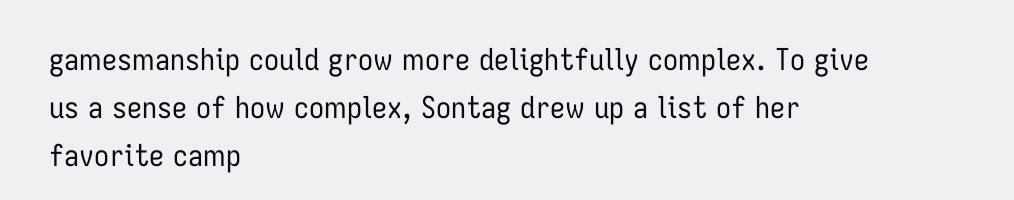gamesmanship could grow more delightfully complex. To give us a sense of how complex, Sontag drew up a list of her favorite camp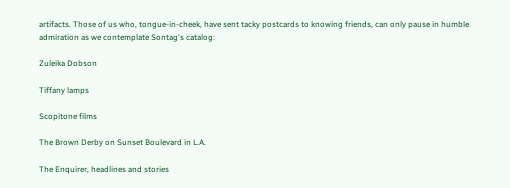artifacts. Those of us who, tongue-in-cheek, have sent tacky postcards to knowing friends, can only pause in humble admiration as we contemplate Sontag's catalog:

Zuleika Dobson

Tiffany lamps

Scopitone films

The Brown Derby on Sunset Boulevard in L.A.

The Enquirer, headlines and stories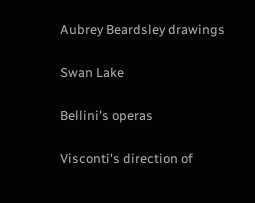Aubrey Beardsley drawings

Swan Lake

Bellini's operas

Visconti's direction of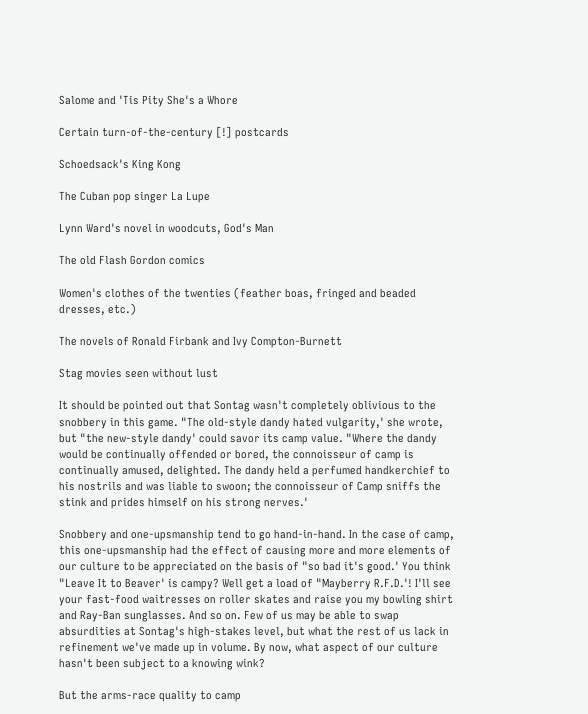Salome and 'Tis Pity She's a Whore

Certain turn-of-the-century [!] postcards

Schoedsack's King Kong

The Cuban pop singer La Lupe

Lynn Ward's novel in woodcuts, God's Man

The old Flash Gordon comics

Women's clothes of the twenties (feather boas, fringed and beaded dresses, etc.)

The novels of Ronald Firbank and Ivy Compton-Burnett

Stag movies seen without lust

It should be pointed out that Sontag wasn't completely oblivious to the snobbery in this game. "The old-style dandy hated vulgarity,' she wrote, but "the new-style dandy' could savor its camp value. "Where the dandy would be continually offended or bored, the connoisseur of camp is continually amused, delighted. The dandy held a perfumed handkerchief to his nostrils and was liable to swoon; the connoisseur of Camp sniffs the stink and prides himself on his strong nerves.'

Snobbery and one-upsmanship tend to go hand-in-hand. In the case of camp, this one-upsmanship had the effect of causing more and more elements of our culture to be appreciated on the basis of "so bad it's good.' You think "Leave It to Beaver' is campy? Well get a load of "Mayberry R.F.D.'! I'll see your fast-food waitresses on roller skates and raise you my bowling shirt and Ray-Ban sunglasses. And so on. Few of us may be able to swap absurdities at Sontag's high-stakes level, but what the rest of us lack in refinement we've made up in volume. By now, what aspect of our culture hasn't been subject to a knowing wink?

But the arms-race quality to camp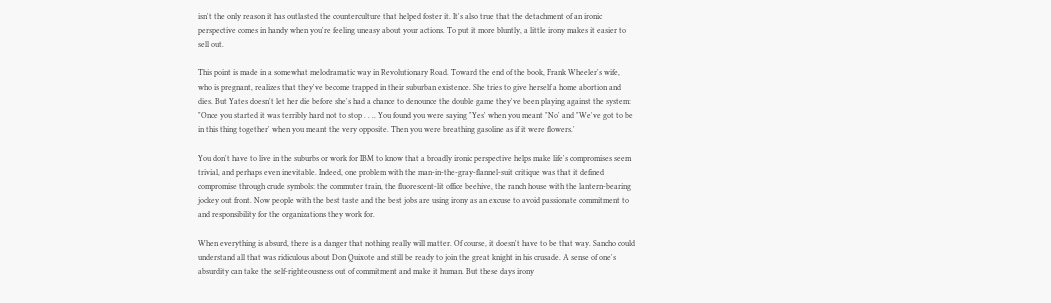isn't the only reason it has outlasted the counterculture that helped foster it. It's also true that the detachment of an ironic perspective comes in handy when you're feeling uneasy about your actions. To put it more bluntly, a little irony makes it easier to sell out.

This point is made in a somewhat melodramatic way in Revolutionary Road. Toward the end of the book, Frank Wheeler's wife, who is pregnant, realizes that they've become trapped in their suburban existence. She tries to give herself a home abortion and dies. But Yates doesn't let her die before she's had a chance to denounce the double game they've been playing against the system: "Once you started it was terribly hard not to stop . . .. You found you were saying "Yes' when you meant "No' and "We've got to be in this thing together' when you meant the very opposite. Then you were breathing gasoline as if it were flowers.'

You don't have to live in the suburbs or work for IBM to know that a broadly ironic perspective helps make life's compromises seem trivial, and perhaps even inevitable. Indeed, one problem with the man-in-the-gray-flannel-suit critique was that it defined compromise through crude symbols: the commuter train, the fluorescent-lit office beehive, the ranch house with the lantern-bearing jockey out front. Now people with the best taste and the best jobs are using irony as an excuse to avoid passionate commitment to and responsibility for the organizations they work for.

When everything is absurd, there is a danger that nothing really will matter. Of course, it doesn't have to be that way. Sancho could understand all that was ridiculous about Don Quixote and still be ready to join the great knight in his crusade. A sense of one's absurdity can take the self-righteousness out of commitment and make it human. But these days irony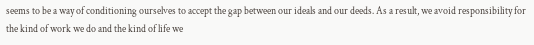seems to be a way of conditioning ourselves to accept the gap between our ideals and our deeds. As a result, we avoid responsibility for the kind of work we do and the kind of life we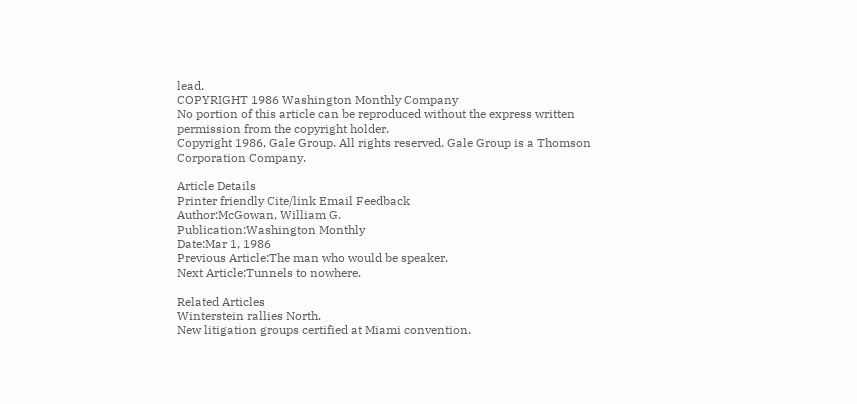lead.
COPYRIGHT 1986 Washington Monthly Company
No portion of this article can be reproduced without the express written permission from the copyright holder.
Copyright 1986, Gale Group. All rights reserved. Gale Group is a Thomson Corporation Company.

Article Details
Printer friendly Cite/link Email Feedback
Author:McGowan, William G.
Publication:Washington Monthly
Date:Mar 1, 1986
Previous Article:The man who would be speaker.
Next Article:Tunnels to nowhere.

Related Articles
Winterstein rallies North.
New litigation groups certified at Miami convention.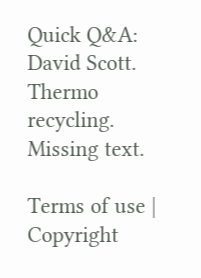Quick Q&A: David Scott.
Thermo recycling.
Missing text.

Terms of use | Copyright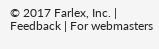© 2017 Farlex, Inc. | Feedback | For webmasters